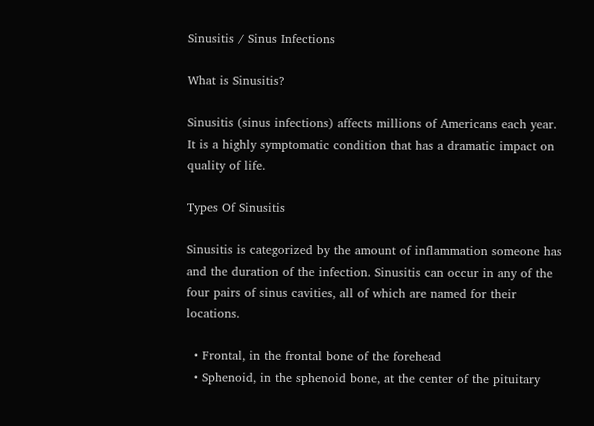Sinusitis / Sinus Infections

What is Sinusitis?

Sinusitis (sinus infections) affects millions of Americans each year. It is a highly symptomatic condition that has a dramatic impact on quality of life.

Types Of Sinusitis

Sinusitis is categorized by the amount of inflammation someone has and the duration of the infection. Sinusitis can occur in any of the four pairs of sinus cavities, all of which are named for their locations.

  • Frontal, in the frontal bone of the forehead
  • Sphenoid, in the sphenoid bone, at the center of the pituitary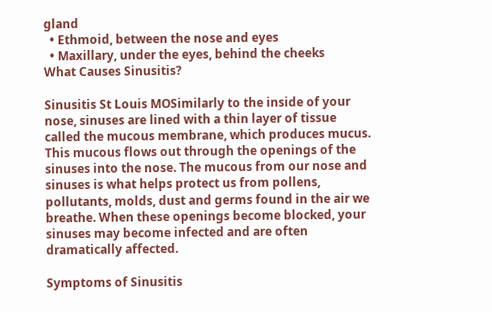gland
  • Ethmoid, between the nose and eyes
  • Maxillary, under the eyes, behind the cheeks
What Causes Sinusitis?

Sinusitis St Louis MOSimilarly to the inside of your nose, sinuses are lined with a thin layer of tissue called the mucous membrane, which produces mucus. This mucous flows out through the openings of the sinuses into the nose. The mucous from our nose and sinuses is what helps protect us from pollens, pollutants, molds, dust and germs found in the air we breathe. When these openings become blocked, your sinuses may become infected and are often dramatically affected.

Symptoms of Sinusitis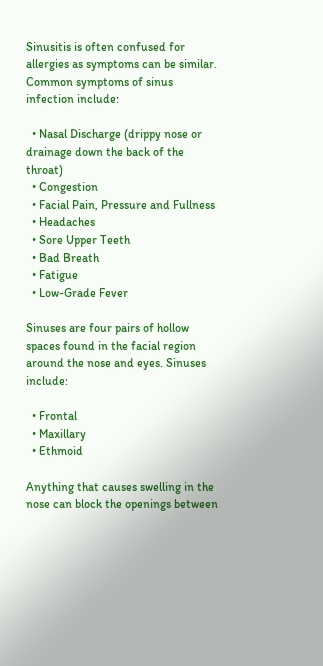Sinusitis is often confused for allergies as symptoms can be similar. Common symptoms of sinus infection include:

  • Nasal Discharge (drippy nose or drainage down the back of the throat)
  • Congestion
  • Facial Pain, Pressure and Fullness
  • Headaches
  • Sore Upper Teeth
  • Bad Breath
  • Fatigue
  • Low-Grade Fever

Sinuses are four pairs of hollow spaces found in the facial region around the nose and eyes. Sinuses include:

  • Frontal
  • Maxillary
  • Ethmoid

Anything that causes swelling in the nose can block the openings between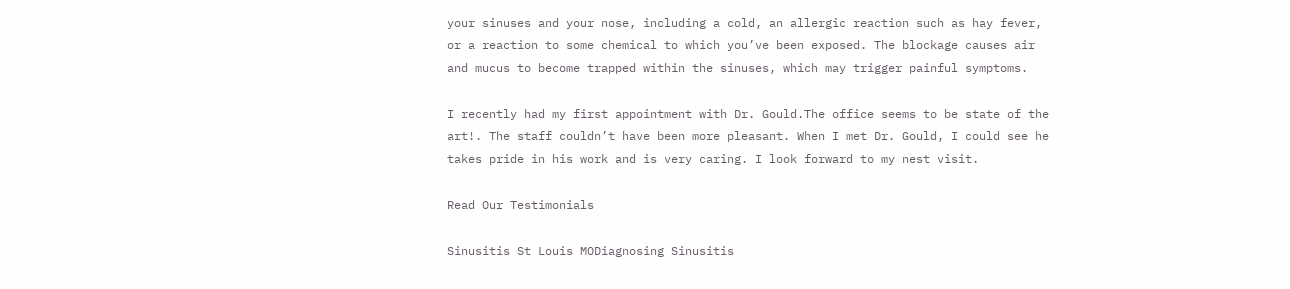your sinuses and your nose, including a cold, an allergic reaction such as hay fever, or a reaction to some chemical to which you’ve been exposed. The blockage causes air and mucus to become trapped within the sinuses, which may trigger painful symptoms.

I recently had my first appointment with Dr. Gould.The office seems to be state of the art!. The staff couldn’t have been more pleasant. When I met Dr. Gould, I could see he takes pride in his work and is very caring. I look forward to my nest visit.

Read Our Testimonials

Sinusitis St Louis MODiagnosing Sinusitis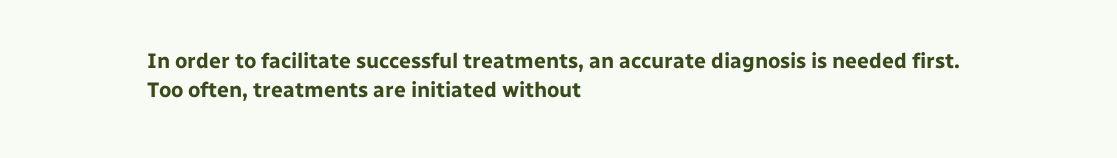In order to facilitate successful treatments, an accurate diagnosis is needed first. Too often, treatments are initiated without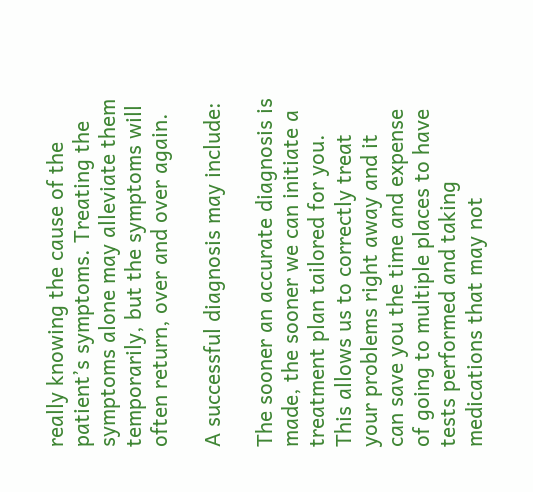really knowing the cause of the patient’s symptoms. Treating the symptoms alone may alleviate them temporarily, but the symptoms will often return, over and over again.

A successful diagnosis may include:

The sooner an accurate diagnosis is made, the sooner we can initiate a treatment plan tailored for you. This allows us to correctly treat your problems right away and it can save you the time and expense of going to multiple places to have tests performed and taking medications that may not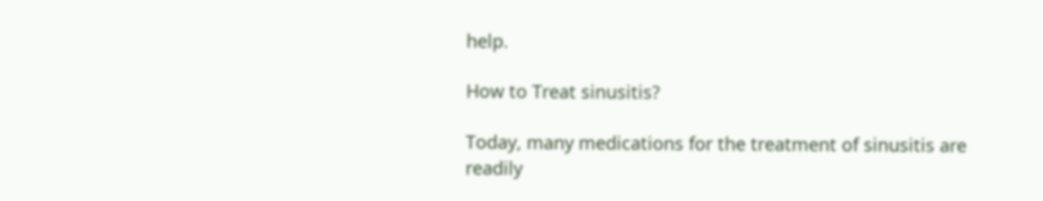help.

How to Treat sinusitis?

Today, many medications for the treatment of sinusitis are readily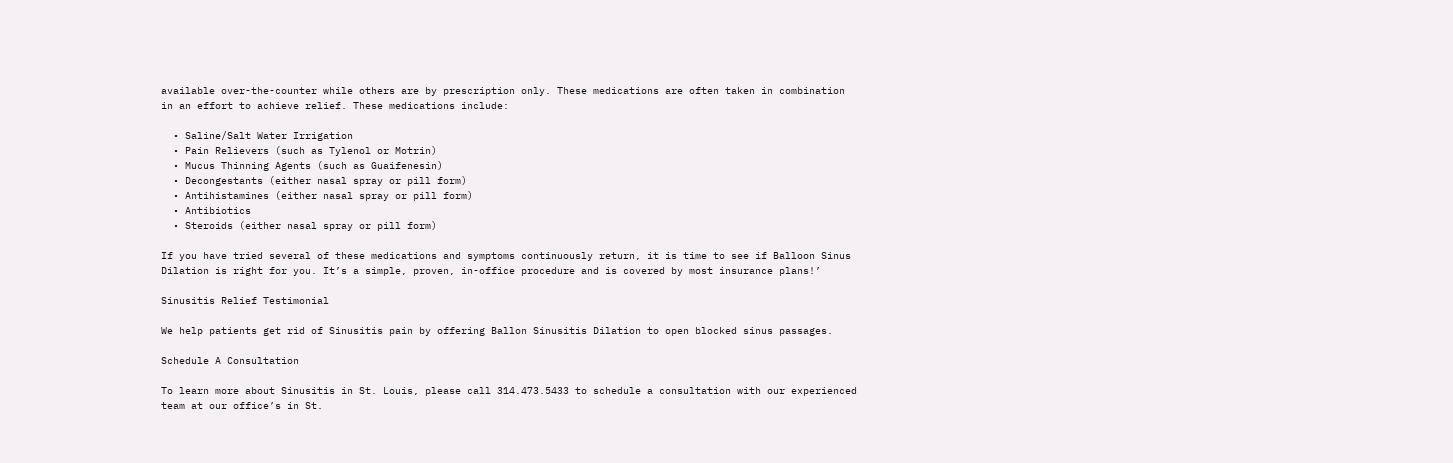available over-the-counter while others are by prescription only. These medications are often taken in combination in an effort to achieve relief. These medications include:

  • Saline/Salt Water Irrigation
  • Pain Relievers (such as Tylenol or Motrin)
  • Mucus Thinning Agents (such as Guaifenesin)
  • Decongestants (either nasal spray or pill form)
  • Antihistamines (either nasal spray or pill form)
  • Antibiotics
  • Steroids (either nasal spray or pill form)

If you have tried several of these medications and symptoms continuously return, it is time to see if Balloon Sinus Dilation is right for you. It’s a simple, proven, in-office procedure and is covered by most insurance plans!’

Sinusitis Relief Testimonial

We help patients get rid of Sinusitis pain by offering Ballon Sinusitis Dilation to open blocked sinus passages.

Schedule A Consultation

To learn more about Sinusitis in St. Louis, please call 314.473.5433 to schedule a consultation with our experienced team at our office’s in St.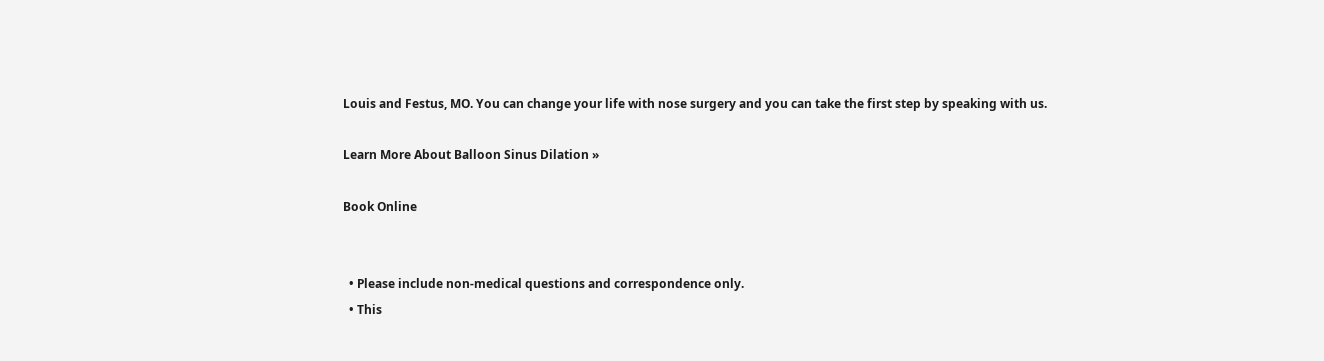Louis and Festus, MO. You can change your life with nose surgery and you can take the first step by speaking with us.

Learn More About Balloon Sinus Dilation »

Book Online


  • Please include non-medical questions and correspondence only.
  • This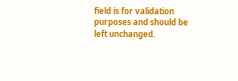field is for validation purposes and should be left unchanged.